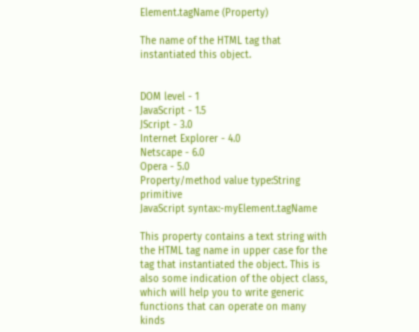Element.tagName (Property)

The name of the HTML tag that instantiated this object.


DOM level - 1
JavaScript - 1.5
JScript - 3.0
Internet Explorer - 4.0
Netscape - 6.0
Opera - 5.0
Property/method value type:String primitive
JavaScript syntax:-myElement.tagName

This property contains a text string with the HTML tag name in upper case for the tag that instantiated the object. This is also some indication of the object class, which will help you to write generic functions that can operate on many kinds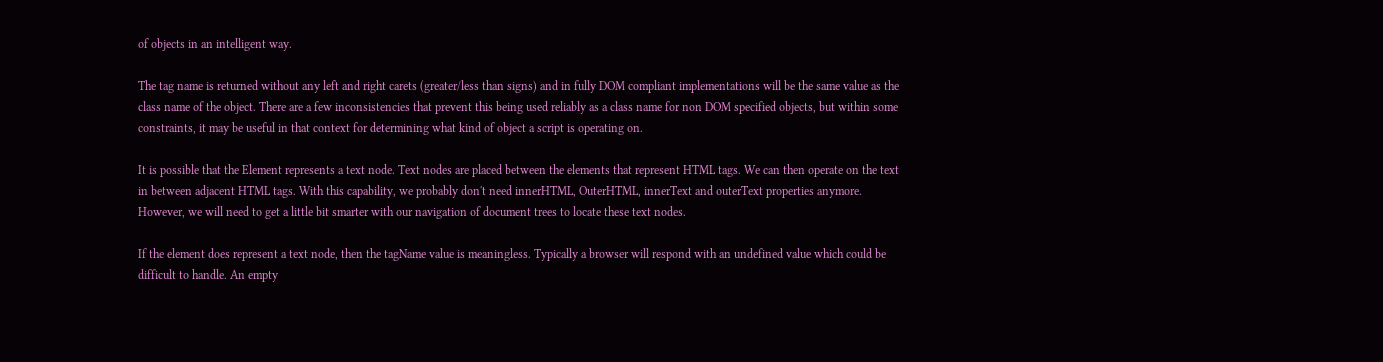of objects in an intelligent way.

The tag name is returned without any left and right carets (greater/less than signs) and in fully DOM compliant implementations will be the same value as the class name of the object. There are a few inconsistencies that prevent this being used reliably as a class name for non DOM specified objects, but within some constraints, it may be useful in that context for determining what kind of object a script is operating on.

It is possible that the Element represents a text node. Text nodes are placed between the elements that represent HTML tags. We can then operate on the text in between adjacent HTML tags. With this capability, we probably don't need innerHTML, OuterHTML, innerText and outerText properties anymore. However, we will need to get a little bit smarter with our navigation of document trees to locate these text nodes.

If the element does represent a text node, then the tagName value is meaningless. Typically a browser will respond with an undefined value which could be difficult to handle. An empty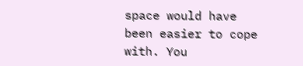space would have been easier to cope with. You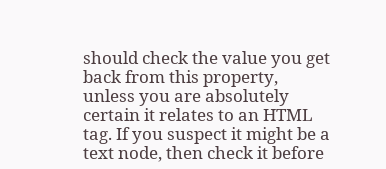should check the value you get back from this property, unless you are absolutely certain it relates to an HTML tag. If you suspect it might be a text node, then check it before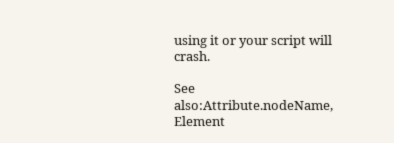using it or your script will crash.

See also:Attribute.nodeName, Element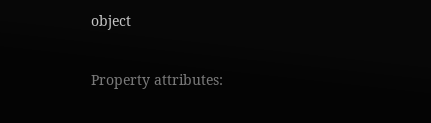object

Property attributes: